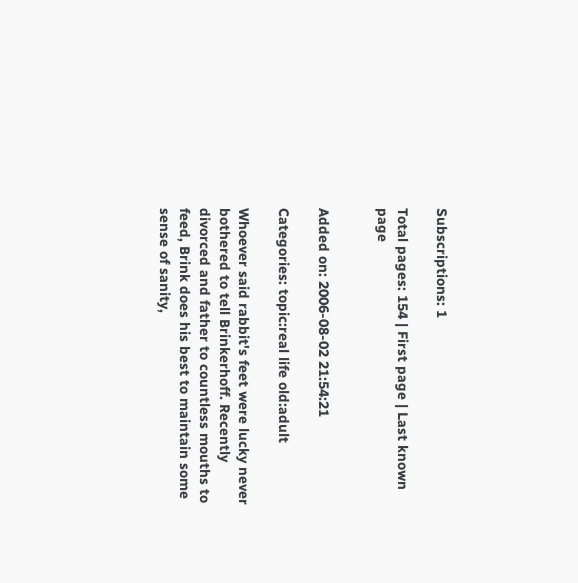Subscriptions: 1

Total pages: 154 | First page | Last known page


Added on: 2006-08-02 21:54:21

Categories: topic:real life old:adult

Whoever said rabbit's feet were lucky never bothered to tell Brinkerhoff. Recently divorced and father to countless mouths to feed, Brink does his best to maintain some sense of sanity,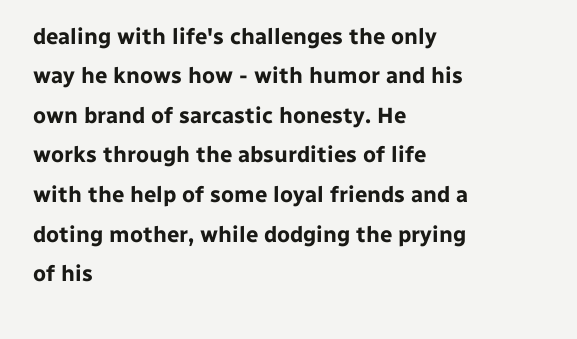dealing with life's challenges the only way he knows how - with humor and his own brand of sarcastic honesty. He works through the absurdities of life with the help of some loyal friends and a doting mother, while dodging the prying of his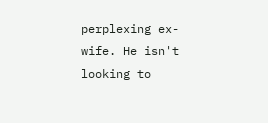perplexing ex-wife. He isn't looking to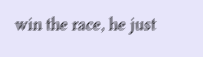win the race, he just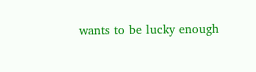wants to be lucky enough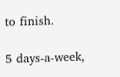to finish.

5 days-a-week,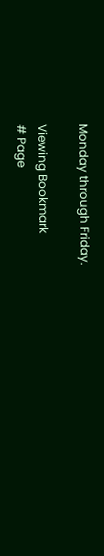Monday through Friday.

Viewing Bookmark
# Page